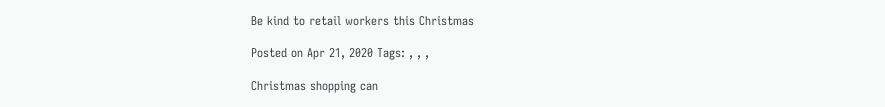Be kind to retail workers this Christmas

Posted on Apr 21, 2020 Tags: , , ,

Christmas shopping can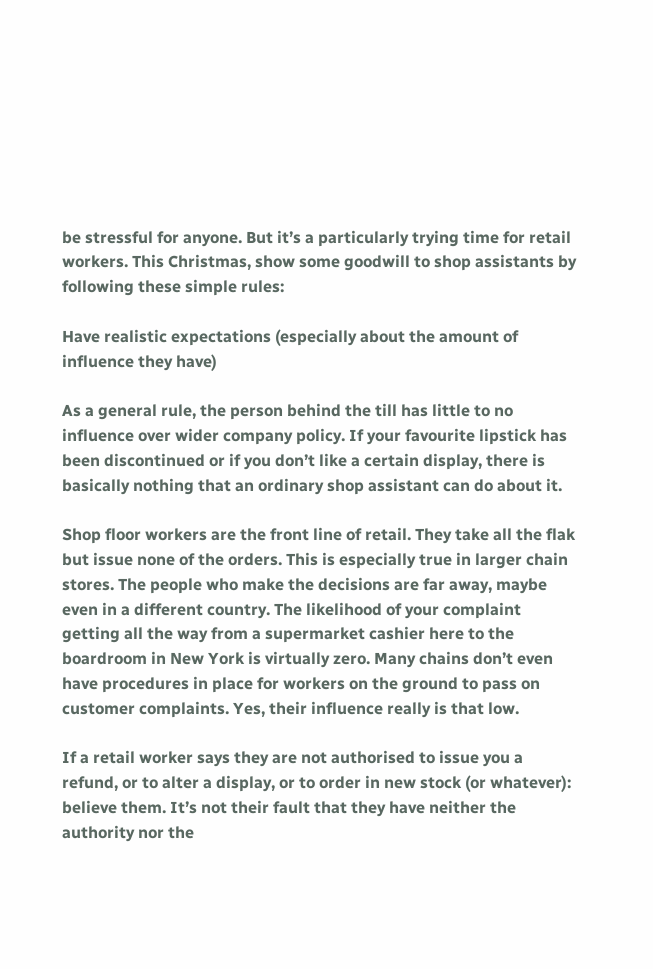be stressful for anyone. But it’s a particularly trying time for retail workers. This Christmas, show some goodwill to shop assistants by following these simple rules:

Have realistic expectations (especially about the amount of influence they have)

As a general rule, the person behind the till has little to no influence over wider company policy. If your favourite lipstick has been discontinued or if you don’t like a certain display, there is basically nothing that an ordinary shop assistant can do about it.

Shop floor workers are the front line of retail. They take all the flak but issue none of the orders. This is especially true in larger chain stores. The people who make the decisions are far away, maybe even in a different country. The likelihood of your complaint getting all the way from a supermarket cashier here to the boardroom in New York is virtually zero. Many chains don’t even have procedures in place for workers on the ground to pass on customer complaints. Yes, their influence really is that low.

If a retail worker says they are not authorised to issue you a refund, or to alter a display, or to order in new stock (or whatever): believe them. It’s not their fault that they have neither the authority nor the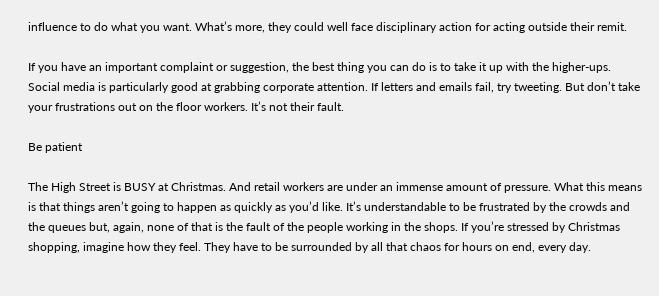influence to do what you want. What’s more, they could well face disciplinary action for acting outside their remit.

If you have an important complaint or suggestion, the best thing you can do is to take it up with the higher-ups. Social media is particularly good at grabbing corporate attention. If letters and emails fail, try tweeting. But don’t take your frustrations out on the floor workers. It’s not their fault.

Be patient

The High Street is BUSY at Christmas. And retail workers are under an immense amount of pressure. What this means is that things aren’t going to happen as quickly as you’d like. It’s understandable to be frustrated by the crowds and the queues but, again, none of that is the fault of the people working in the shops. If you’re stressed by Christmas shopping, imagine how they feel. They have to be surrounded by all that chaos for hours on end, every day.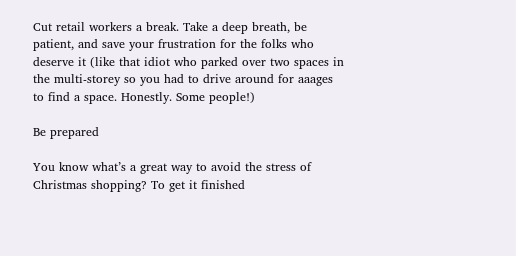Cut retail workers a break. Take a deep breath, be patient, and save your frustration for the folks who deserve it (like that idiot who parked over two spaces in the multi-storey so you had to drive around for aaages to find a space. Honestly. Some people!)

Be prepared

You know what’s a great way to avoid the stress of Christmas shopping? To get it finished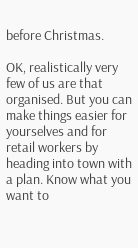before Christmas.

OK, realistically very few of us are that organised. But you can make things easier for yourselves and for retail workers by heading into town with a plan. Know what you want to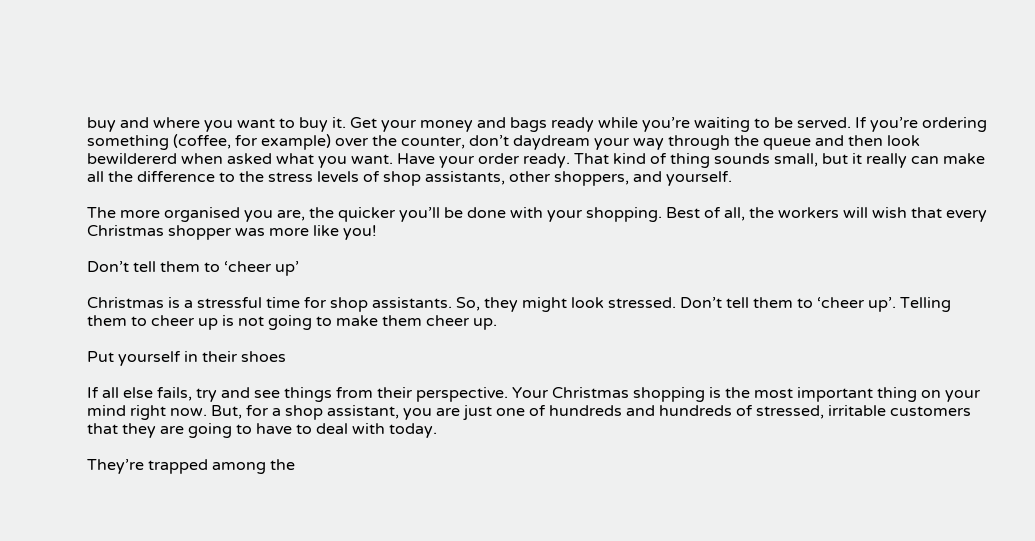buy and where you want to buy it. Get your money and bags ready while you’re waiting to be served. If you’re ordering something (coffee, for example) over the counter, don’t daydream your way through the queue and then look bewildererd when asked what you want. Have your order ready. That kind of thing sounds small, but it really can make all the difference to the stress levels of shop assistants, other shoppers, and yourself.

The more organised you are, the quicker you’ll be done with your shopping. Best of all, the workers will wish that every Christmas shopper was more like you!

Don’t tell them to ‘cheer up’

Christmas is a stressful time for shop assistants. So, they might look stressed. Don’t tell them to ‘cheer up’. Telling them to cheer up is not going to make them cheer up.

Put yourself in their shoes

If all else fails, try and see things from their perspective. Your Christmas shopping is the most important thing on your mind right now. But, for a shop assistant, you are just one of hundreds and hundreds of stressed, irritable customers that they are going to have to deal with today.

They’re trapped among the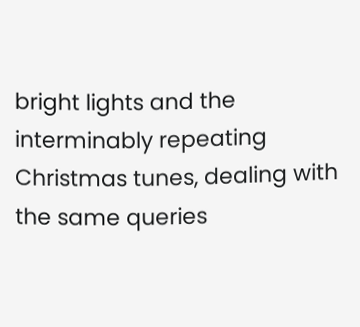bright lights and the interminably repeating Christmas tunes, dealing with the same queries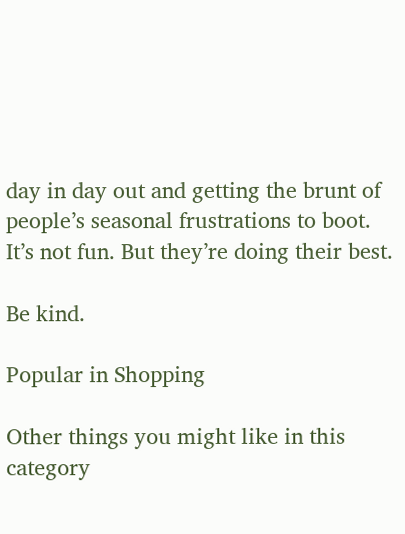day in day out and getting the brunt of people’s seasonal frustrations to boot. It’s not fun. But they’re doing their best.

Be kind.

Popular in Shopping

Other things you might like in this category